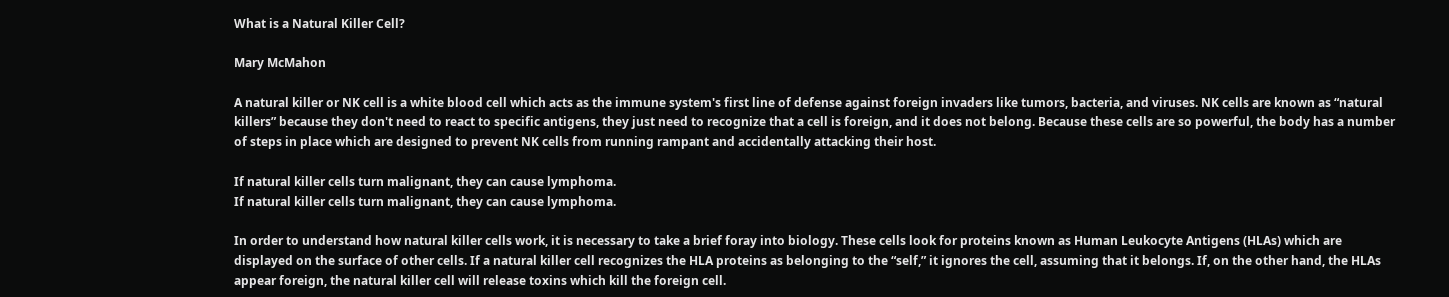What is a Natural Killer Cell?

Mary McMahon

A natural killer or NK cell is a white blood cell which acts as the immune system's first line of defense against foreign invaders like tumors, bacteria, and viruses. NK cells are known as “natural killers” because they don't need to react to specific antigens, they just need to recognize that a cell is foreign, and it does not belong. Because these cells are so powerful, the body has a number of steps in place which are designed to prevent NK cells from running rampant and accidentally attacking their host.

If natural killer cells turn malignant, they can cause lymphoma.
If natural killer cells turn malignant, they can cause lymphoma.

In order to understand how natural killer cells work, it is necessary to take a brief foray into biology. These cells look for proteins known as Human Leukocyte Antigens (HLAs) which are displayed on the surface of other cells. If a natural killer cell recognizes the HLA proteins as belonging to the “self,” it ignores the cell, assuming that it belongs. If, on the other hand, the HLAs appear foreign, the natural killer cell will release toxins which kill the foreign cell.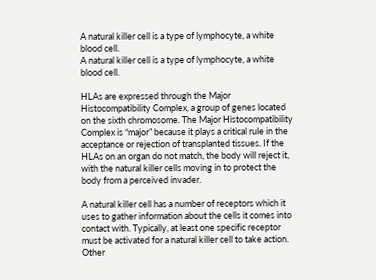A natural killer cell is a type of lymphocyte, a white blood cell.
A natural killer cell is a type of lymphocyte, a white blood cell.

HLAs are expressed through the Major Histocompatibility Complex, a group of genes located on the sixth chromosome. The Major Histocompatibility Complex is “major” because it plays a critical rule in the acceptance or rejection of transplanted tissues. If the HLAs on an organ do not match, the body will reject it, with the natural killer cells moving in to protect the body from a perceived invader.

A natural killer cell has a number of receptors which it uses to gather information about the cells it comes into contact with. Typically, at least one specific receptor must be activated for a natural killer cell to take action. Other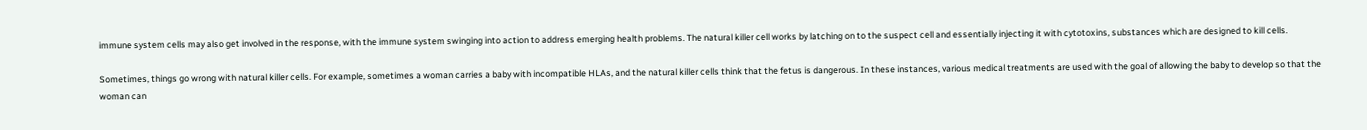immune system cells may also get involved in the response, with the immune system swinging into action to address emerging health problems. The natural killer cell works by latching on to the suspect cell and essentially injecting it with cytotoxins, substances which are designed to kill cells.

Sometimes, things go wrong with natural killer cells. For example, sometimes a woman carries a baby with incompatible HLAs, and the natural killer cells think that the fetus is dangerous. In these instances, various medical treatments are used with the goal of allowing the baby to develop so that the woman can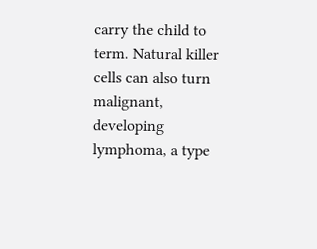carry the child to term. Natural killer cells can also turn malignant, developing lymphoma, a type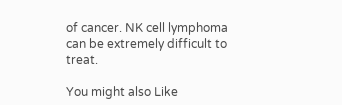of cancer. NK cell lymphoma can be extremely difficult to treat.

You might also Like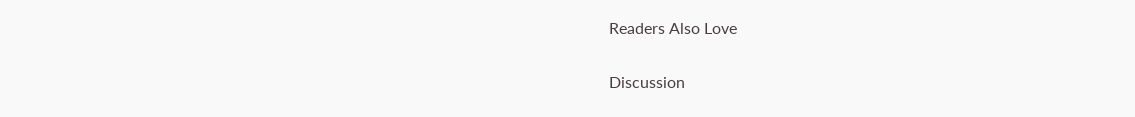Readers Also Love

Discussion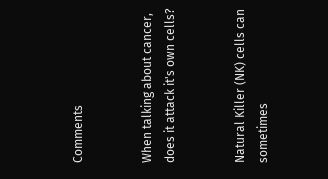Comments


When talking about cancer, does it attack it's own cells?


Natural Killer (NK) cells can sometimes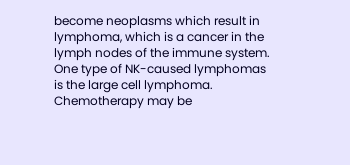become neoplasms which result in lymphoma, which is a cancer in the lymph nodes of the immune system. One type of NK-caused lymphomas is the large cell lymphoma. Chemotherapy may be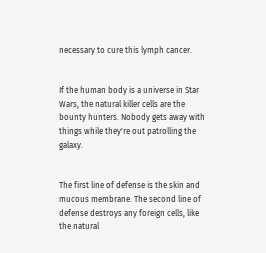necessary to cure this lymph cancer.


If the human body is a universe in Star Wars, the natural killer cells are the bounty hunters. Nobody gets away with things while they're out patrolling the galaxy.


The first line of defense is the skin and mucous membrane. The second line of defense destroys any foreign cells, like the natural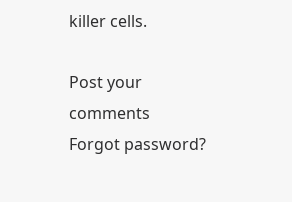killer cells.

Post your comments
Forgot password?